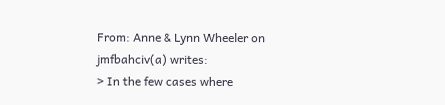From: Anne & Lynn Wheeler on
jmfbahciv(a) writes:
> In the few cases where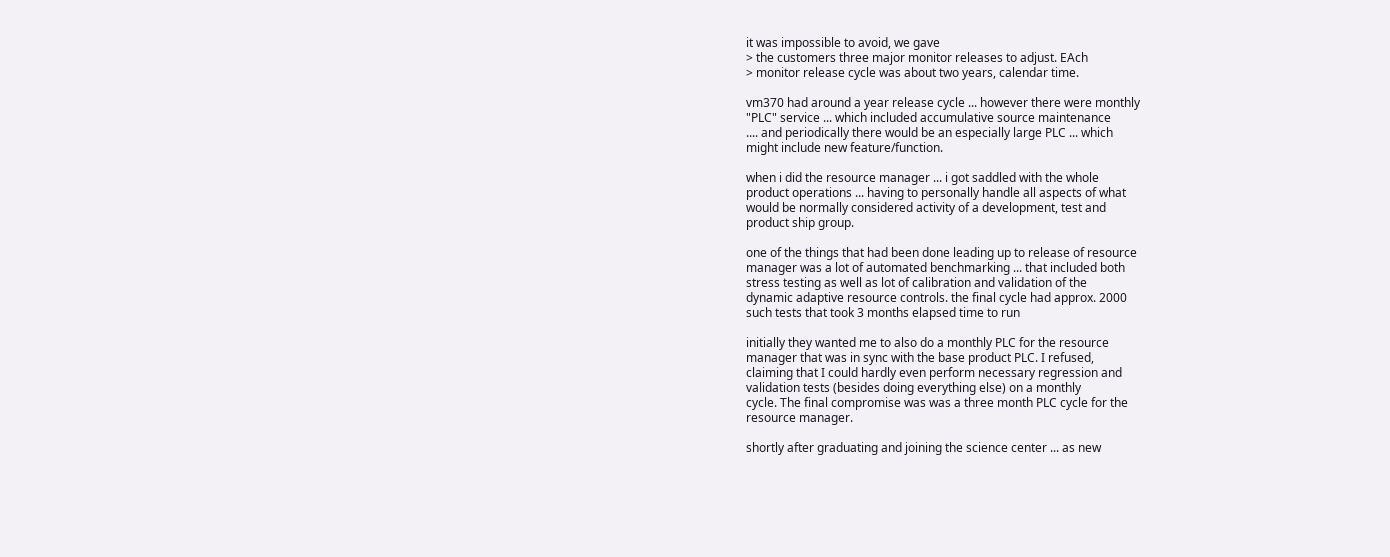it was impossible to avoid, we gave
> the customers three major monitor releases to adjust. EAch
> monitor release cycle was about two years, calendar time.

vm370 had around a year release cycle ... however there were monthly
"PLC" service ... which included accumulative source maintenance
.... and periodically there would be an especially large PLC ... which
might include new feature/function.

when i did the resource manager ... i got saddled with the whole
product operations ... having to personally handle all aspects of what
would be normally considered activity of a development, test and
product ship group.

one of the things that had been done leading up to release of resource
manager was a lot of automated benchmarking ... that included both
stress testing as well as lot of calibration and validation of the
dynamic adaptive resource controls. the final cycle had approx. 2000
such tests that took 3 months elapsed time to run

initially they wanted me to also do a monthly PLC for the resource
manager that was in sync with the base product PLC. I refused,
claiming that I could hardly even perform necessary regression and
validation tests (besides doing everything else) on a monthly
cycle. The final compromise was was a three month PLC cycle for the
resource manager.

shortly after graduating and joining the science center ... as new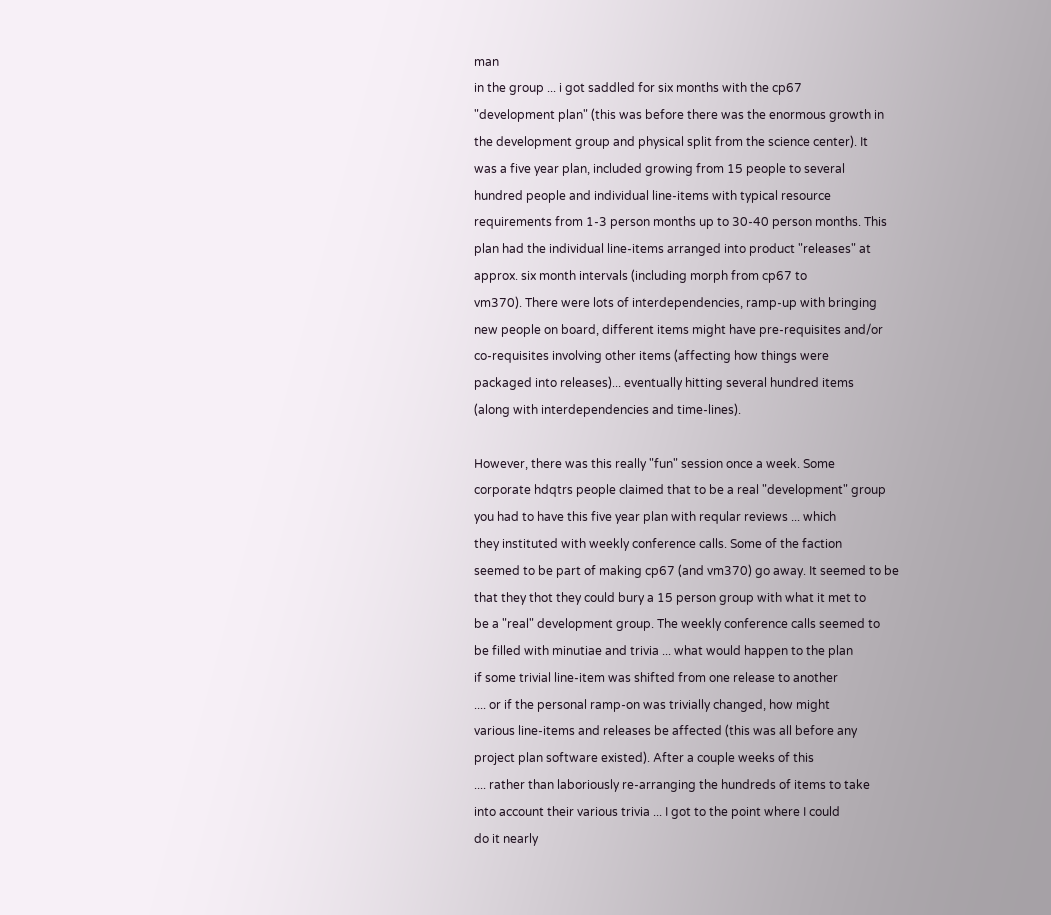man
in the group ... i got saddled for six months with the cp67
"development plan" (this was before there was the enormous growth in
the development group and physical split from the science center). It
was a five year plan, included growing from 15 people to several
hundred people and individual line-items with typical resource
requirements from 1-3 person months up to 30-40 person months. This
plan had the individual line-items arranged into product "releases" at
approx. six month intervals (including morph from cp67 to
vm370). There were lots of interdependencies, ramp-up with bringing
new people on board, different items might have pre-requisites and/or
co-requisites involving other items (affecting how things were
packaged into releases)... eventually hitting several hundred items
(along with interdependencies and time-lines).

However, there was this really "fun" session once a week. Some
corporate hdqtrs people claimed that to be a real "development" group
you had to have this five year plan with reqular reviews ... which
they instituted with weekly conference calls. Some of the faction
seemed to be part of making cp67 (and vm370) go away. It seemed to be
that they thot they could bury a 15 person group with what it met to
be a "real" development group. The weekly conference calls seemed to
be filled with minutiae and trivia ... what would happen to the plan
if some trivial line-item was shifted from one release to another
.... or if the personal ramp-on was trivially changed, how might
various line-items and releases be affected (this was all before any
project plan software existed). After a couple weeks of this
.... rather than laboriously re-arranging the hundreds of items to take
into account their various trivia ... I got to the point where I could
do it nearly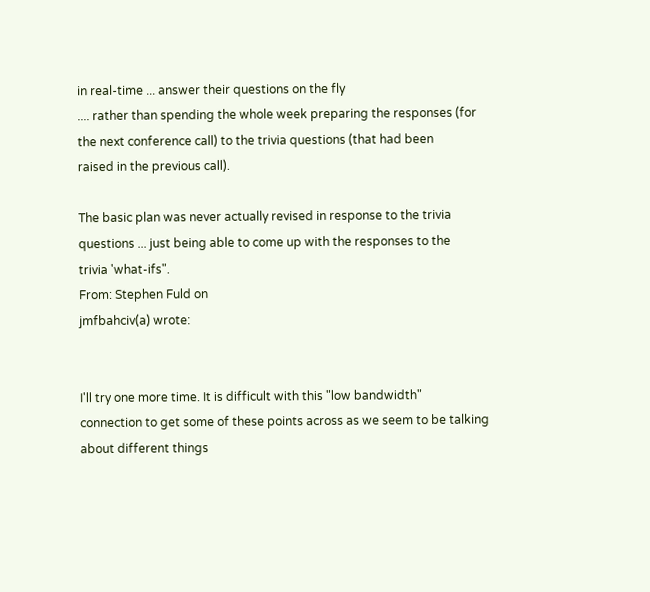in real-time ... answer their questions on the fly
.... rather than spending the whole week preparing the responses (for
the next conference call) to the trivia questions (that had been
raised in the previous call).

The basic plan was never actually revised in response to the trivia
questions ... just being able to come up with the responses to the
trivia 'what-ifs".
From: Stephen Fuld on
jmfbahciv(a) wrote:


I'll try one more time. It is difficult with this "low bandwidth"
connection to get some of these points across as we seem to be talking
about different things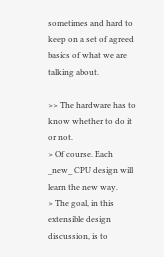sometimes and hard to keep on a set of agreed
basics of what we are talking about.

>> The hardware has to know whether to do it or not.
> Of course. Each _new_ CPU design will learn the new way.
> The goal, in this extensible design discussion, is to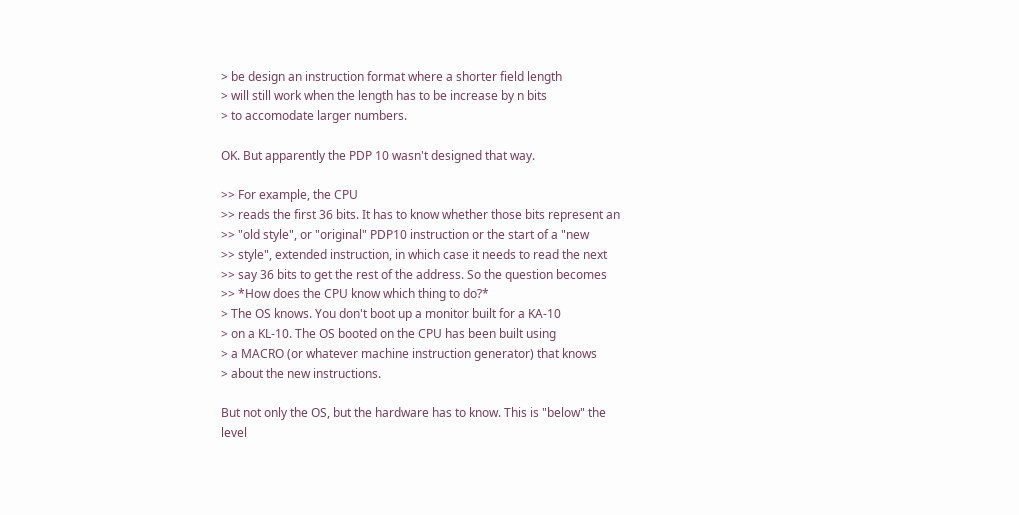> be design an instruction format where a shorter field length
> will still work when the length has to be increase by n bits
> to accomodate larger numbers.

OK. But apparently the PDP 10 wasn't designed that way.

>> For example, the CPU
>> reads the first 36 bits. It has to know whether those bits represent an
>> "old style", or "original" PDP10 instruction or the start of a "new
>> style", extended instruction, in which case it needs to read the next
>> say 36 bits to get the rest of the address. So the question becomes
>> *How does the CPU know which thing to do?*
> The OS knows. You don't boot up a monitor built for a KA-10
> on a KL-10. The OS booted on the CPU has been built using
> a MACRO (or whatever machine instruction generator) that knows
> about the new instructions.

But not only the OS, but the hardware has to know. This is "below" the
level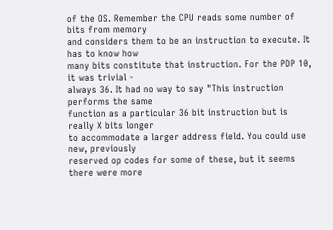of the OS. Remember the CPU reads some number of bits from memory
and considers them to be an instruction to execute. It has to know how
many bits constitute that instruction. For the PDP 10, it was trivial -
always 36. It had no way to say "This instruction performs the same
function as a particular 36 bit instruction but is really X bits longer
to accommodate a larger address field. You could use new, previously
reserved op codes for some of these, but it seems there were more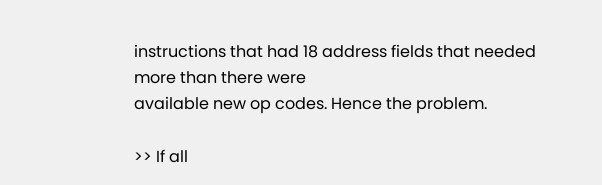instructions that had 18 address fields that needed more than there were
available new op codes. Hence the problem.

>> If all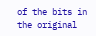of the bits in the original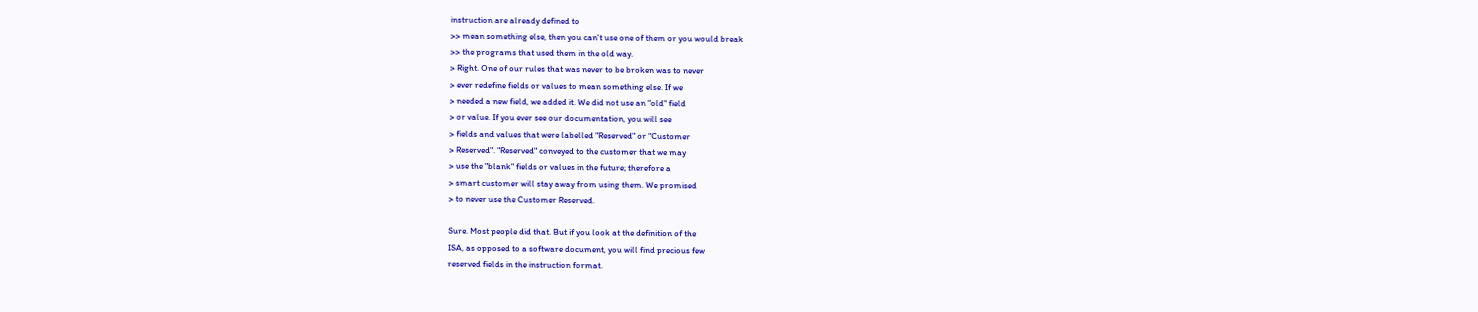instruction are already defined to
>> mean something else, then you can't use one of them or you would break
>> the programs that used them in the old way.
> Right. One of our rules that was never to be broken was to never
> ever redefine fields or values to mean something else. If we
> needed a new field, we added it. We did not use an "old" field
> or value. If you ever see our documentation, you will see
> fields and values that were labelled "Reserved" or "Customer
> Reserved". "Reserved" conveyed to the customer that we may
> use the "blank" fields or values in the future; therefore a
> smart customer will stay away from using them. We promised
> to never use the Customer Reserved.

Sure. Most people did that. But if you look at the definition of the
ISA, as opposed to a software document, you will find precious few
reserved fields in the instruction format.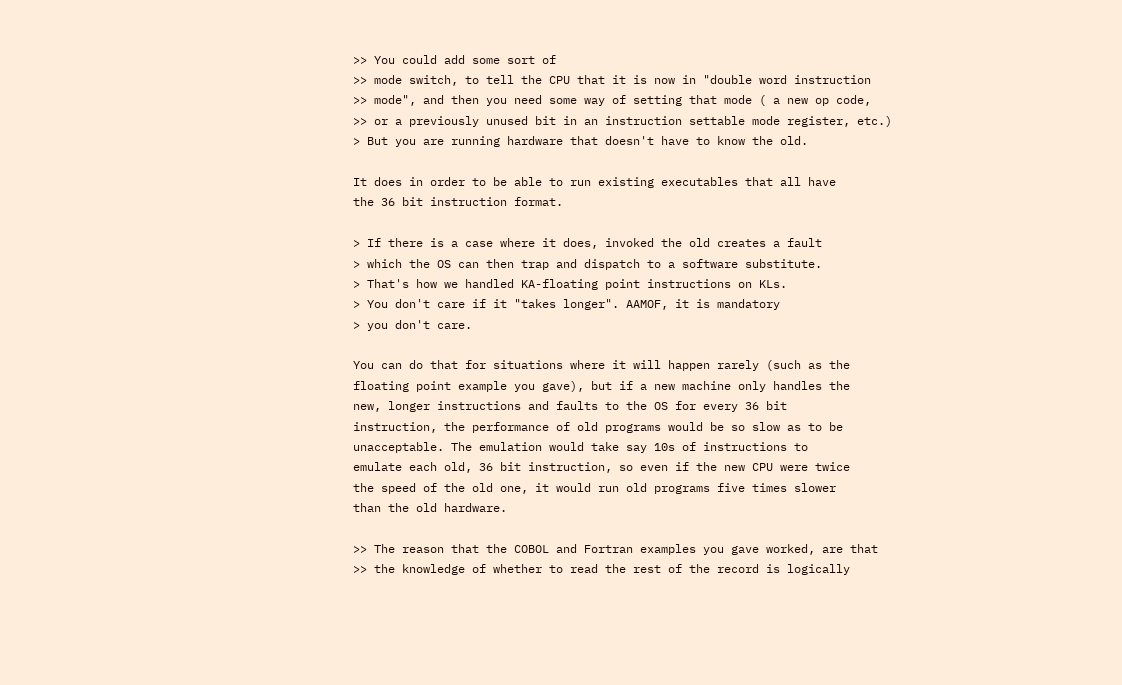>> You could add some sort of
>> mode switch, to tell the CPU that it is now in "double word instruction
>> mode", and then you need some way of setting that mode ( a new op code,
>> or a previously unused bit in an instruction settable mode register, etc.)
> But you are running hardware that doesn't have to know the old.

It does in order to be able to run existing executables that all have
the 36 bit instruction format.

> If there is a case where it does, invoked the old creates a fault
> which the OS can then trap and dispatch to a software substitute.
> That's how we handled KA-floating point instructions on KLs.
> You don't care if it "takes longer". AAMOF, it is mandatory
> you don't care.

You can do that for situations where it will happen rarely (such as the
floating point example you gave), but if a new machine only handles the
new, longer instructions and faults to the OS for every 36 bit
instruction, the performance of old programs would be so slow as to be
unacceptable. The emulation would take say 10s of instructions to
emulate each old, 36 bit instruction, so even if the new CPU were twice
the speed of the old one, it would run old programs five times slower
than the old hardware.

>> The reason that the COBOL and Fortran examples you gave worked, are that
>> the knowledge of whether to read the rest of the record is logically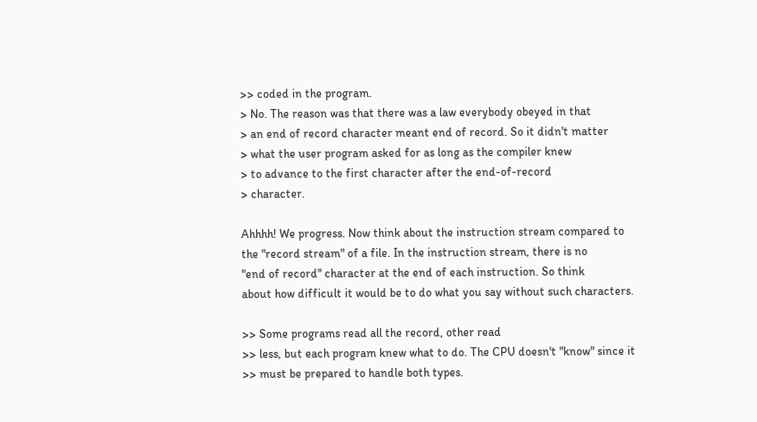>> coded in the program.
> No. The reason was that there was a law everybody obeyed in that
> an end of record character meant end of record. So it didn't matter
> what the user program asked for as long as the compiler knew
> to advance to the first character after the end-of-record
> character.

Ahhhh! We progress. Now think about the instruction stream compared to
the "record stream" of a file. In the instruction stream, there is no
"end of record" character at the end of each instruction. So think
about how difficult it would be to do what you say without such characters.

>> Some programs read all the record, other read
>> less, but each program knew what to do. The CPU doesn't "know" since it
>> must be prepared to handle both types.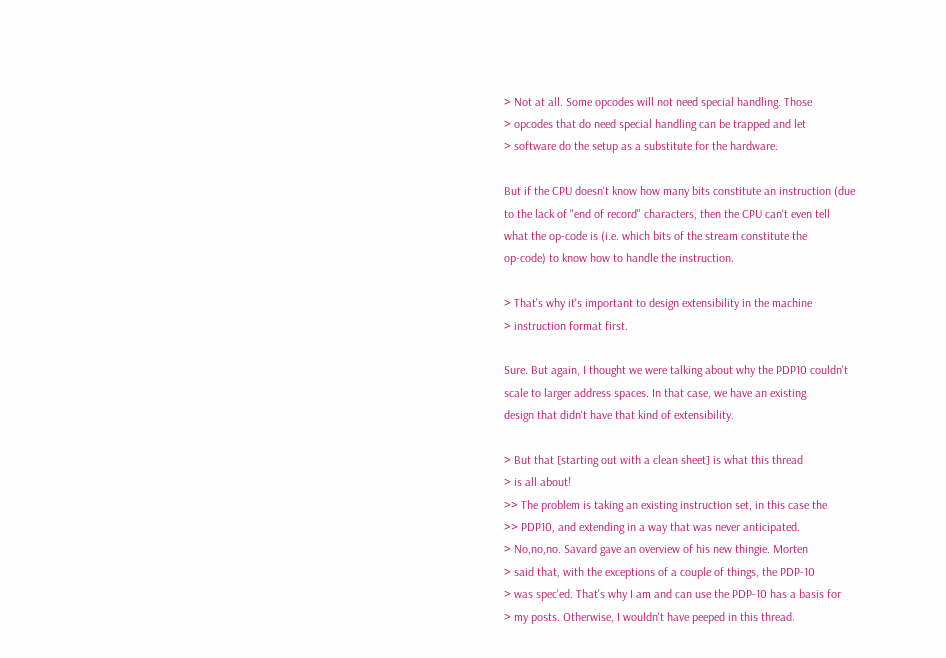> Not at all. Some opcodes will not need special handling. Those
> opcodes that do need special handling can be trapped and let
> software do the setup as a substitute for the hardware.

But if the CPU doesn't know how many bits constitute an instruction (due
to the lack of "end of record" characters, then the CPU can't even tell
what the op-code is (i.e. which bits of the stream constitute the
op-code) to know how to handle the instruction.

> That's why it's important to design extensibility in the machine
> instruction format first.

Sure. But again, I thought we were talking about why the PDP10 couldn't
scale to larger address spaces. In that case, we have an existing
design that didn't have that kind of extensibility.

> But that [starting out with a clean sheet] is what this thread
> is all about!
>> The problem is taking an existing instruction set, in this case the
>> PDP10, and extending in a way that was never anticipated.
> No,no,no. Savard gave an overview of his new thingie. Morten
> said that, with the exceptions of a couple of things, the PDP-10
> was spec'ed. That's why I am and can use the PDP-10 has a basis for
> my posts. Otherwise, I wouldn't have peeped in this thread.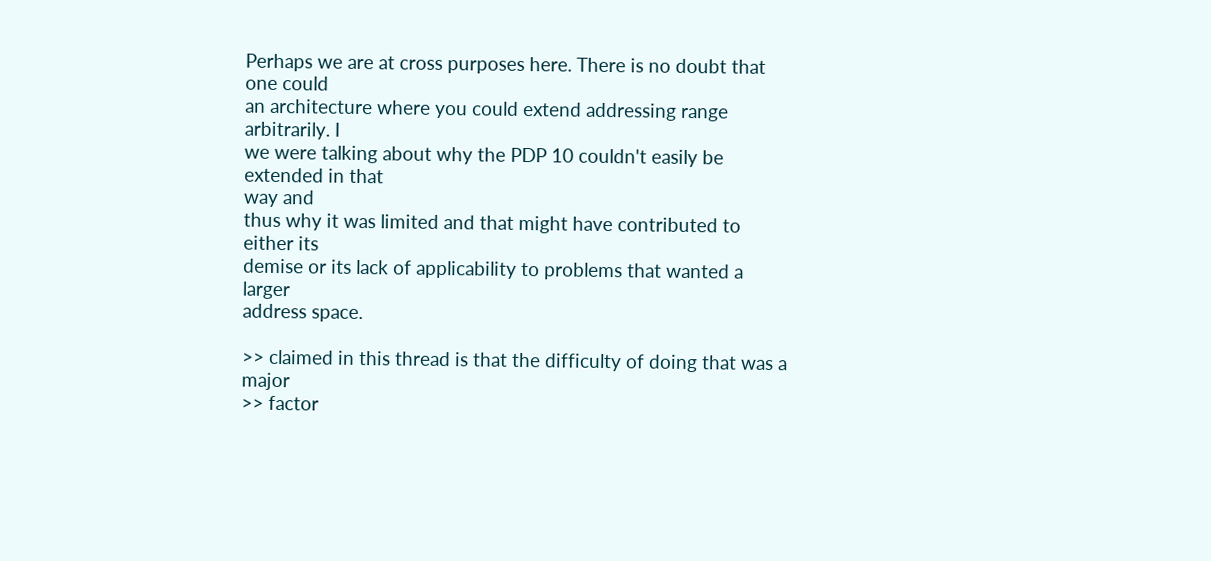Perhaps we are at cross purposes here. There is no doubt that one could
an architecture where you could extend addressing range arbitrarily. I
we were talking about why the PDP 10 couldn't easily be extended in that
way and
thus why it was limited and that might have contributed to either its
demise or its lack of applicability to problems that wanted a larger
address space.

>> claimed in this thread is that the difficulty of doing that was a major
>> factor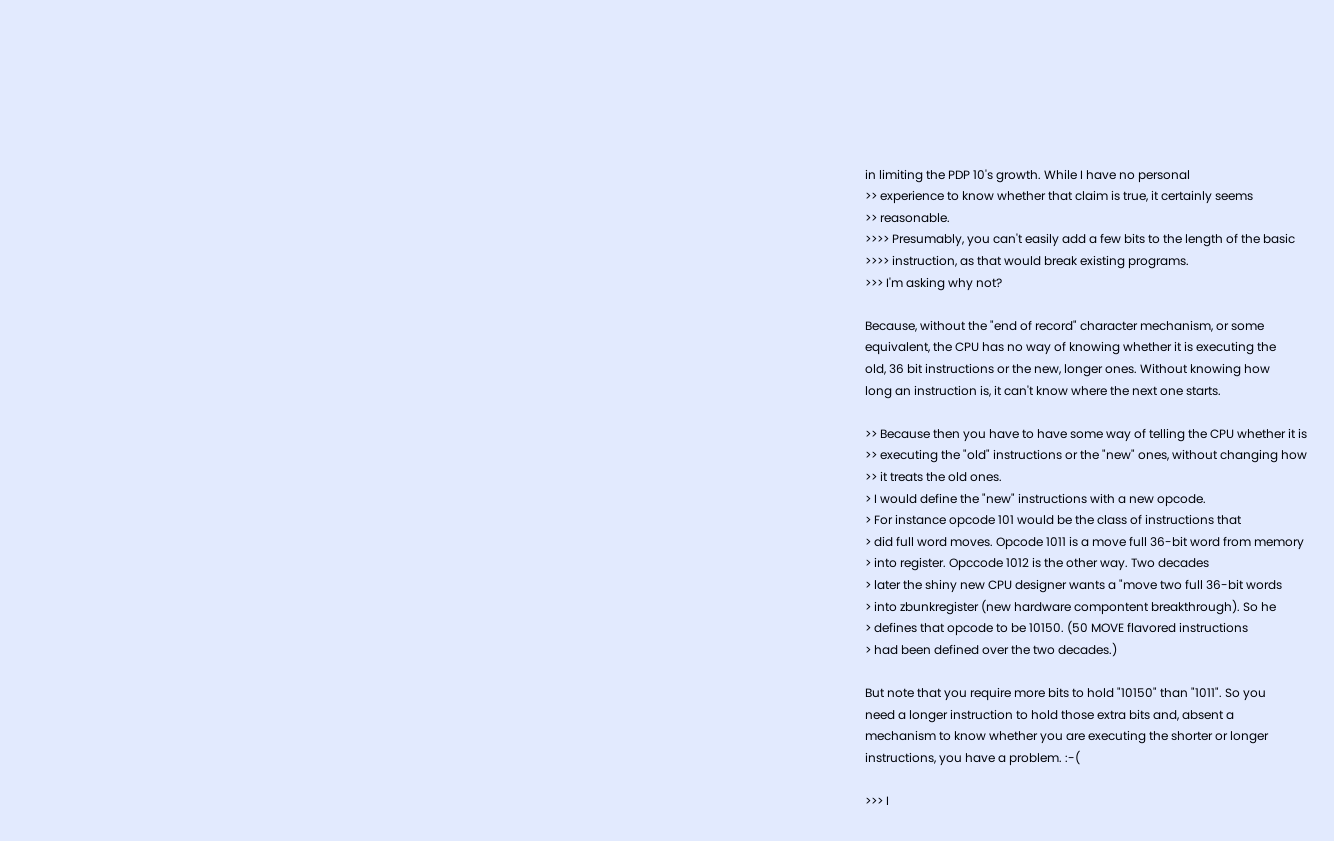in limiting the PDP 10's growth. While I have no personal
>> experience to know whether that claim is true, it certainly seems
>> reasonable.
>>>> Presumably, you can't easily add a few bits to the length of the basic
>>>> instruction, as that would break existing programs.
>>> I'm asking why not?

Because, without the "end of record" character mechanism, or some
equivalent, the CPU has no way of knowing whether it is executing the
old, 36 bit instructions or the new, longer ones. Without knowing how
long an instruction is, it can't know where the next one starts.

>> Because then you have to have some way of telling the CPU whether it is
>> executing the "old" instructions or the "new" ones, without changing how
>> it treats the old ones.
> I would define the "new" instructions with a new opcode.
> For instance opcode 101 would be the class of instructions that
> did full word moves. Opcode 1011 is a move full 36-bit word from memory
> into register. Opccode 1012 is the other way. Two decades
> later the shiny new CPU designer wants a "move two full 36-bit words
> into zbunkregister (new hardware compontent breakthrough). So he
> defines that opcode to be 10150. (50 MOVE flavored instructions
> had been defined over the two decades.)

But note that you require more bits to hold "10150" than "1011". So you
need a longer instruction to hold those extra bits and, absent a
mechanism to know whether you are executing the shorter or longer
instructions, you have a problem. :-(

>>> I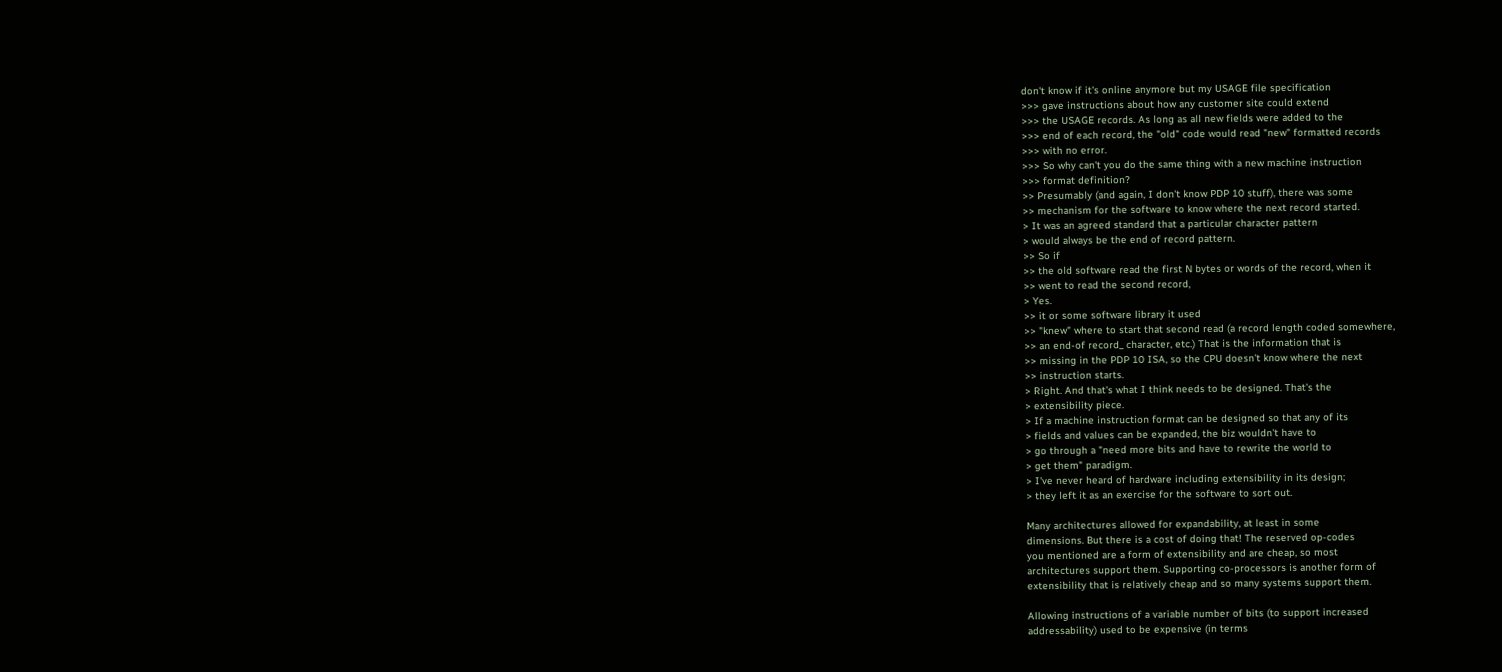don't know if it's online anymore but my USAGE file specification
>>> gave instructions about how any customer site could extend
>>> the USAGE records. As long as all new fields were added to the
>>> end of each record, the "old" code would read "new" formatted records
>>> with no error.
>>> So why can't you do the same thing with a new machine instruction
>>> format definition?
>> Presumably (and again, I don't know PDP 10 stuff), there was some
>> mechanism for the software to know where the next record started.
> It was an agreed standard that a particular character pattern
> would always be the end of record pattern.
>> So if
>> the old software read the first N bytes or words of the record, when it
>> went to read the second record,
> Yes.
>> it or some software library it used
>> "knew" where to start that second read (a record length coded somewhere,
>> an end-of record_ character, etc.) That is the information that is
>> missing in the PDP 10 ISA, so the CPU doesn't know where the next
>> instruction starts.
> Right. And that's what I think needs to be designed. That's the
> extensibility piece.
> If a machine instruction format can be designed so that any of its
> fields and values can be expanded, the biz wouldn't have to
> go through a "need more bits and have to rewrite the world to
> get them" paradigm.
> I've never heard of hardware including extensibility in its design;
> they left it as an exercise for the software to sort out.

Many architectures allowed for expandability, at least in some
dimensions. But there is a cost of doing that! The reserved op-codes
you mentioned are a form of extensibility and are cheap, so most
architectures support them. Supporting co-processors is another form of
extensibility that is relatively cheap and so many systems support them.

Allowing instructions of a variable number of bits (to support increased
addressability) used to be expensive (in terms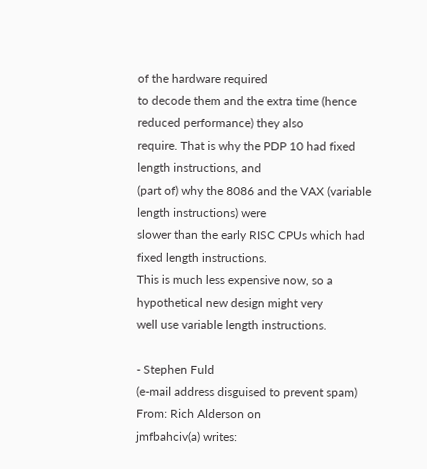of the hardware required
to decode them and the extra time (hence reduced performance) they also
require. That is why the PDP 10 had fixed length instructions, and
(part of) why the 8086 and the VAX (variable length instructions) were
slower than the early RISC CPUs which had fixed length instructions.
This is much less expensive now, so a hypothetical new design might very
well use variable length instructions.

- Stephen Fuld
(e-mail address disguised to prevent spam)
From: Rich Alderson on
jmfbahciv(a) writes: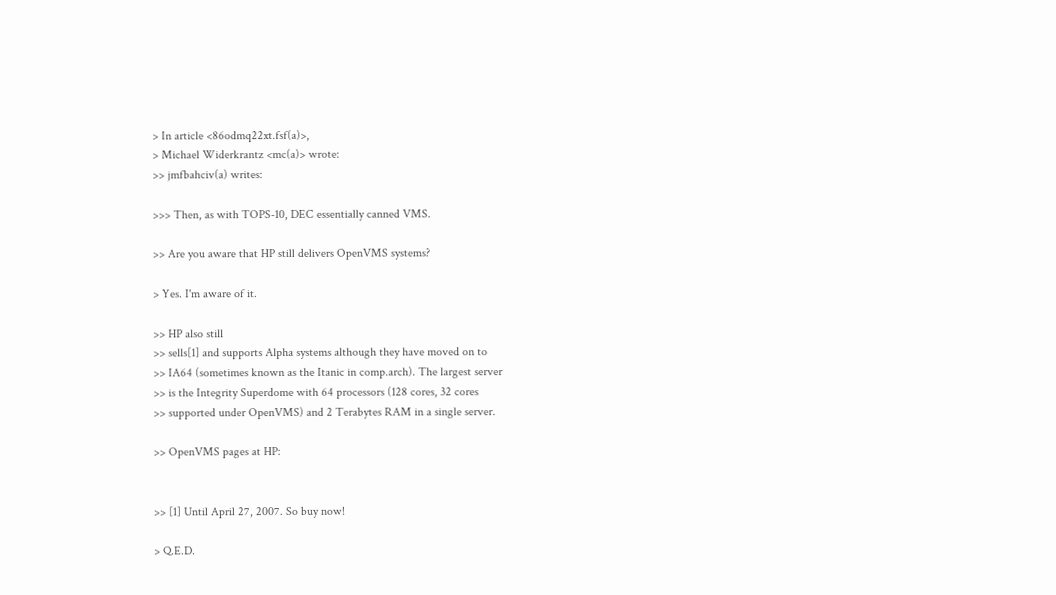> In article <86odmq22xt.fsf(a)>,
> Michael Widerkrantz <mc(a)> wrote:
>> jmfbahciv(a) writes:

>>> Then, as with TOPS-10, DEC essentially canned VMS.

>> Are you aware that HP still delivers OpenVMS systems?

> Yes. I'm aware of it.

>> HP also still
>> sells[1] and supports Alpha systems although they have moved on to
>> IA64 (sometimes known as the Itanic in comp.arch). The largest server
>> is the Integrity Superdome with 64 processors (128 cores, 32 cores
>> supported under OpenVMS) and 2 Terabytes RAM in a single server.

>> OpenVMS pages at HP:


>> [1] Until April 27, 2007. So buy now!

> Q.E.D.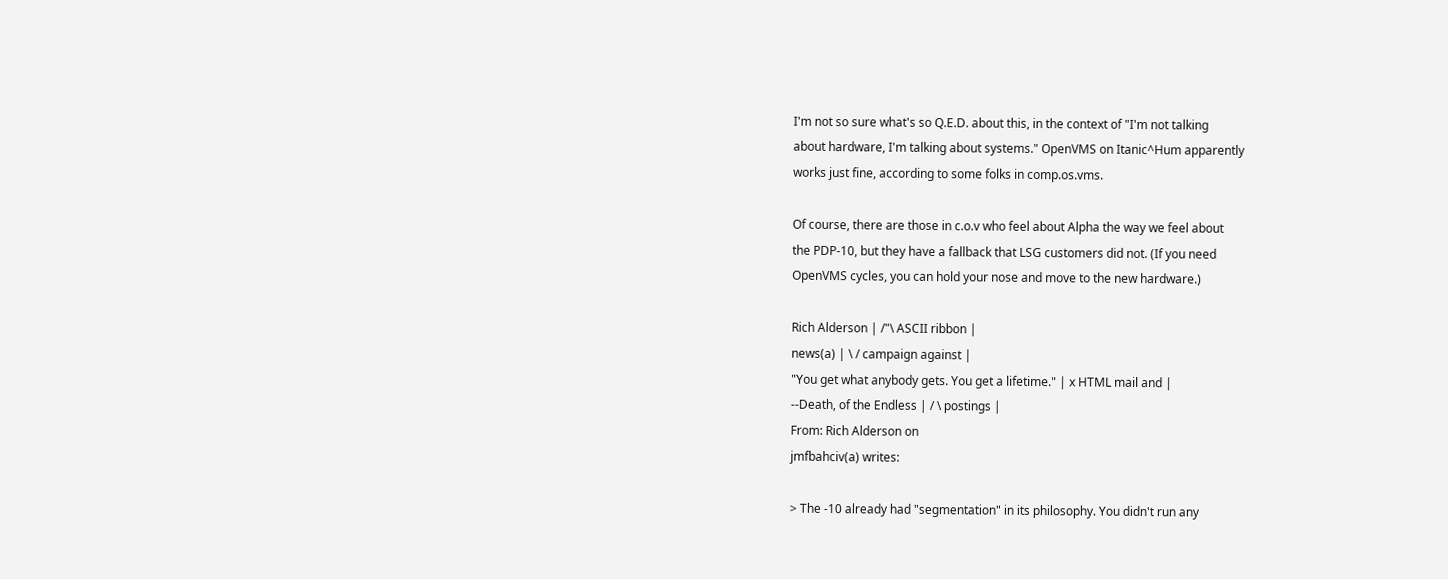I'm not so sure what's so Q.E.D. about this, in the context of "I'm not talking
about hardware, I'm talking about systems." OpenVMS on Itanic^Hum apparently
works just fine, according to some folks in comp.os.vms.

Of course, there are those in c.o.v who feel about Alpha the way we feel about
the PDP-10, but they have a fallback that LSG customers did not. (If you need
OpenVMS cycles, you can hold your nose and move to the new hardware.)

Rich Alderson | /"\ ASCII ribbon |
news(a) | \ / campaign against |
"You get what anybody gets. You get a lifetime." | x HTML mail and |
--Death, of the Endless | / \ postings |
From: Rich Alderson on
jmfbahciv(a) writes:

> The -10 already had "segmentation" in its philosophy. You didn't run any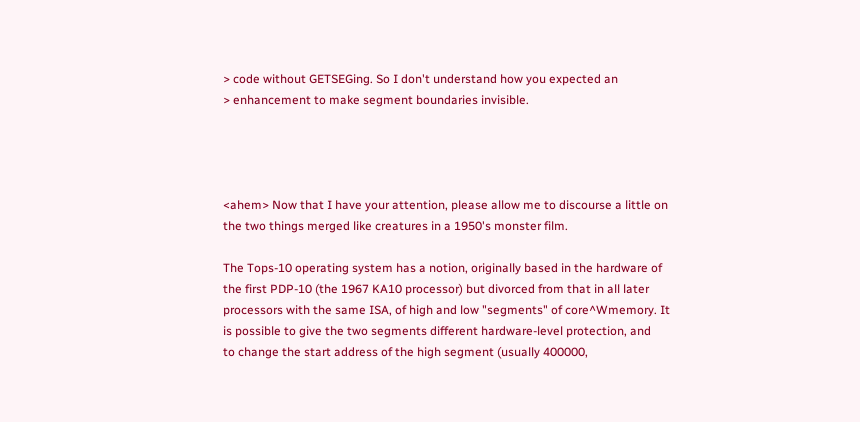> code without GETSEGing. So I don't understand how you expected an
> enhancement to make segment boundaries invisible.




<ahem> Now that I have your attention, please allow me to discourse a little on
the two things merged like creatures in a 1950's monster film.

The Tops-10 operating system has a notion, originally based in the hardware of
the first PDP-10 (the 1967 KA10 processor) but divorced from that in all later
processors with the same ISA, of high and low "segments" of core^Wmemory. It
is possible to give the two segments different hardware-level protection, and
to change the start address of the high segment (usually 400000,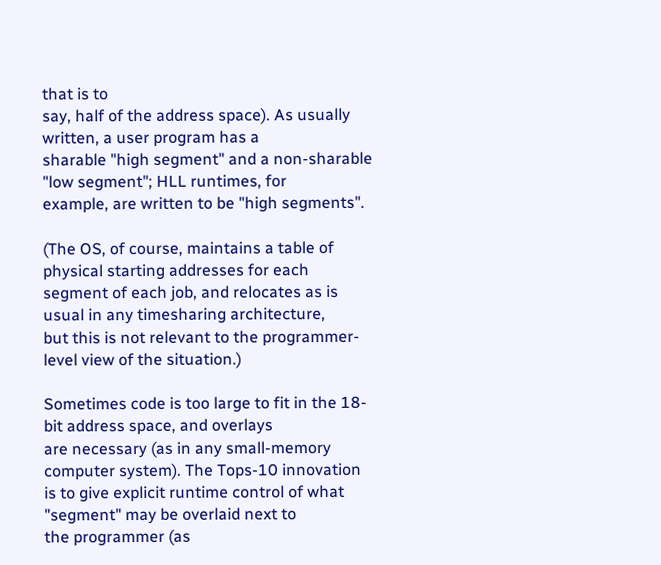that is to
say, half of the address space). As usually written, a user program has a
sharable "high segment" and a non-sharable "low segment"; HLL runtimes, for
example, are written to be "high segments".

(The OS, of course, maintains a table of physical starting addresses for each
segment of each job, and relocates as is usual in any timesharing architecture,
but this is not relevant to the programmer-level view of the situation.)

Sometimes code is too large to fit in the 18-bit address space, and overlays
are necessary (as in any small-memory computer system). The Tops-10 innovation
is to give explicit runtime control of what "segment" may be overlaid next to
the programmer (as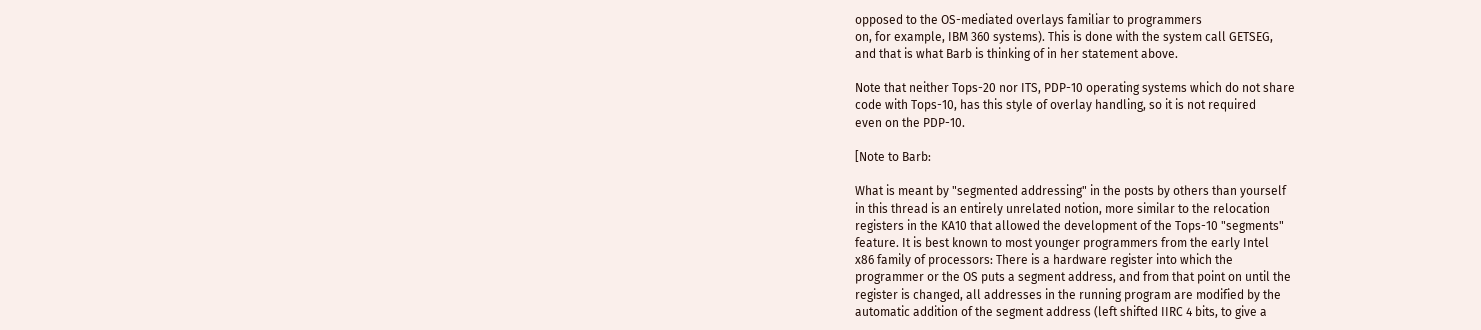opposed to the OS-mediated overlays familiar to programmers
on, for example, IBM 360 systems). This is done with the system call GETSEG,
and that is what Barb is thinking of in her statement above.

Note that neither Tops-20 nor ITS, PDP-10 operating systems which do not share
code with Tops-10, has this style of overlay handling, so it is not required
even on the PDP-10.

[Note to Barb:

What is meant by "segmented addressing" in the posts by others than yourself
in this thread is an entirely unrelated notion, more similar to the relocation
registers in the KA10 that allowed the development of the Tops-10 "segments"
feature. It is best known to most younger programmers from the early Intel
x86 family of processors: There is a hardware register into which the
programmer or the OS puts a segment address, and from that point on until the
register is changed, all addresses in the running program are modified by the
automatic addition of the segment address (left shifted IIRC 4 bits, to give a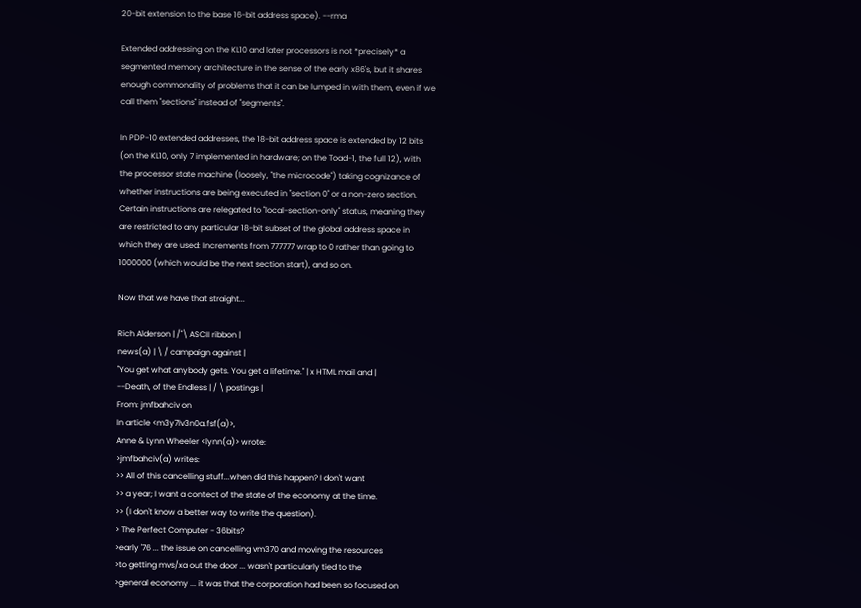20-bit extension to the base 16-bit address space). --rma

Extended addressing on the KL10 and later processors is not *precisely* a
segmented memory architecture in the sense of the early x86's, but it shares
enough commonality of problems that it can be lumped in with them, even if we
call them "sections" instead of "segments".

In PDP-10 extended addresses, the 18-bit address space is extended by 12 bits
(on the KL10, only 7 implemented in hardware; on the Toad-1, the full 12), with
the processor state machine (loosely, "the microcode") taking cognizance of
whether instructions are being executed in "section 0" or a non-zero section.
Certain instructions are relegated to "local-section-only" status, meaning they
are restricted to any particular 18-bit subset of the global address space in
which they are used: Increments from 777777 wrap to 0 rather than going to
1000000 (which would be the next section start), and so on.

Now that we have that straight...

Rich Alderson | /"\ ASCII ribbon |
news(a) | \ / campaign against |
"You get what anybody gets. You get a lifetime." | x HTML mail and |
--Death, of the Endless | / \ postings |
From: jmfbahciv on
In article <m3y7lv3n0a.fsf(a)>,
Anne & Lynn Wheeler <lynn(a)> wrote:
>jmfbahciv(a) writes:
>> All of this cancelling stuff...when did this happen? I don't want
>> a year; I want a contect of the state of the economy at the time.
>> (I don't know a better way to write the question).
> The Perfect Computer - 36bits?
>early '76 ... the issue on cancelling vm370 and moving the resources
>to getting mvs/xa out the door ... wasn't particularly tied to the
>general economy ... it was that the corporation had been so focused on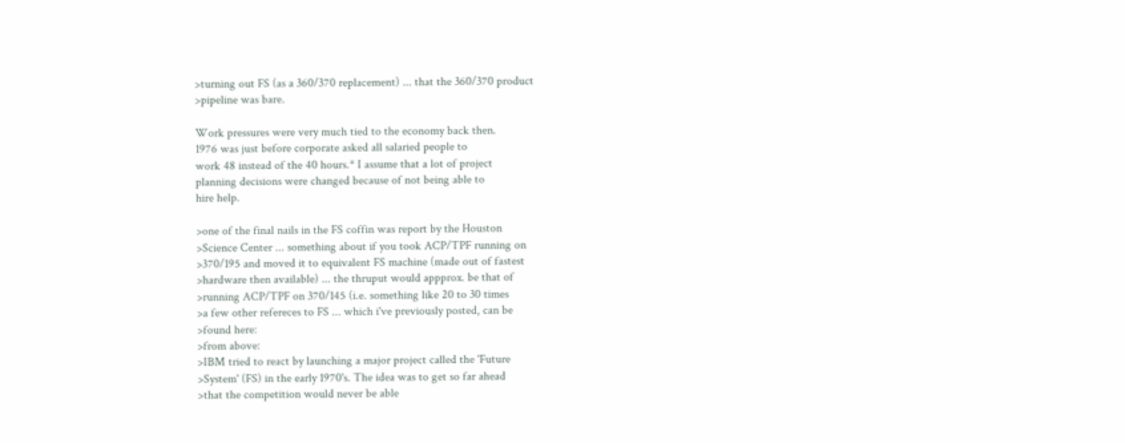>turning out FS (as a 360/370 replacement) ... that the 360/370 product
>pipeline was bare.

Work pressures were very much tied to the economy back then.
1976 was just before corporate asked all salaried people to
work 48 instead of the 40 hours.* I assume that a lot of project
planning decisions were changed because of not being able to
hire help.

>one of the final nails in the FS coffin was report by the Houston
>Science Center ... something about if you took ACP/TPF running on
>370/195 and moved it to equivalent FS machine (made out of fastest
>hardware then available) ... the thruput would appprox. be that of
>running ACP/TPF on 370/145 (i.e. something like 20 to 30 times
>a few other refereces to FS ... which i've previously posted, can be
>found here:
>from above:
>IBM tried to react by launching a major project called the 'Future
>System' (FS) in the early 1970's. The idea was to get so far ahead
>that the competition would never be able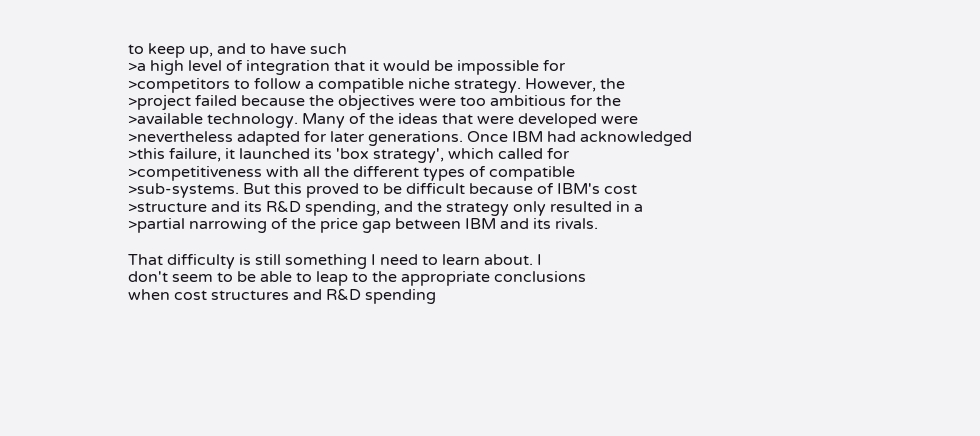to keep up, and to have such
>a high level of integration that it would be impossible for
>competitors to follow a compatible niche strategy. However, the
>project failed because the objectives were too ambitious for the
>available technology. Many of the ideas that were developed were
>nevertheless adapted for later generations. Once IBM had acknowledged
>this failure, it launched its 'box strategy', which called for
>competitiveness with all the different types of compatible
>sub-systems. But this proved to be difficult because of IBM's cost
>structure and its R&D spending, and the strategy only resulted in a
>partial narrowing of the price gap between IBM and its rivals.

That difficulty is still something I need to learn about. I
don't seem to be able to leap to the appropriate conclusions
when cost structures and R&D spending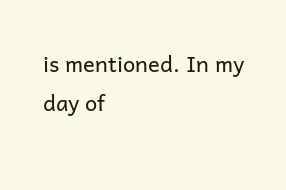is mentioned. In my
day of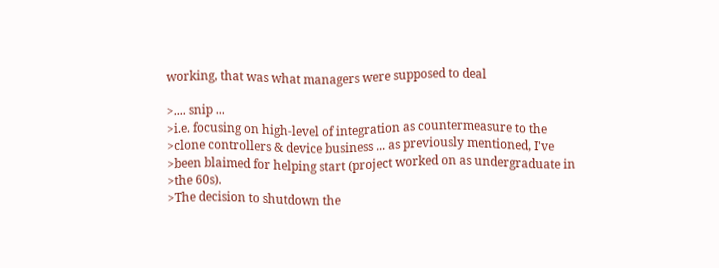working, that was what managers were supposed to deal

>.... snip ...
>i.e. focusing on high-level of integration as countermeasure to the
>clone controllers & device business ... as previously mentioned, I've
>been blaimed for helping start (project worked on as undergraduate in
>the 60s).
>The decision to shutdown the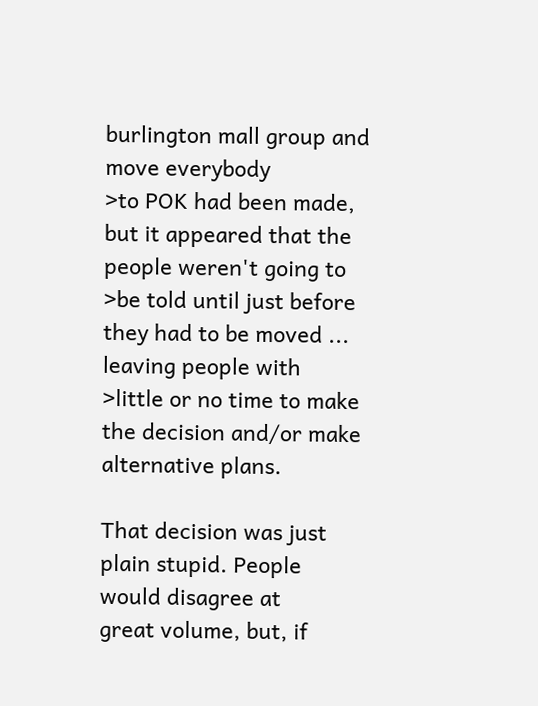burlington mall group and move everybody
>to POK had been made, but it appeared that the people weren't going to
>be told until just before they had to be moved ... leaving people with
>little or no time to make the decision and/or make alternative plans.

That decision was just plain stupid. People would disagree at
great volume, but, if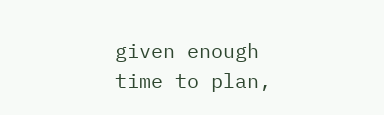given enough time to plan,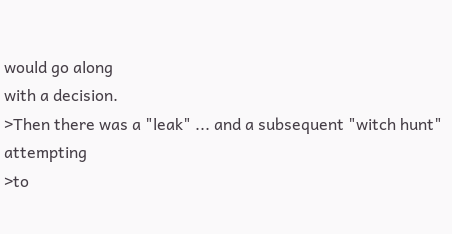would go along
with a decision.
>Then there was a "leak" ... and a subsequent "witch hunt" attempting
>to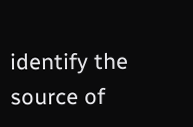identify the source of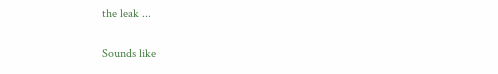the leak ...

Sounds like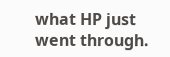what HP just went through.